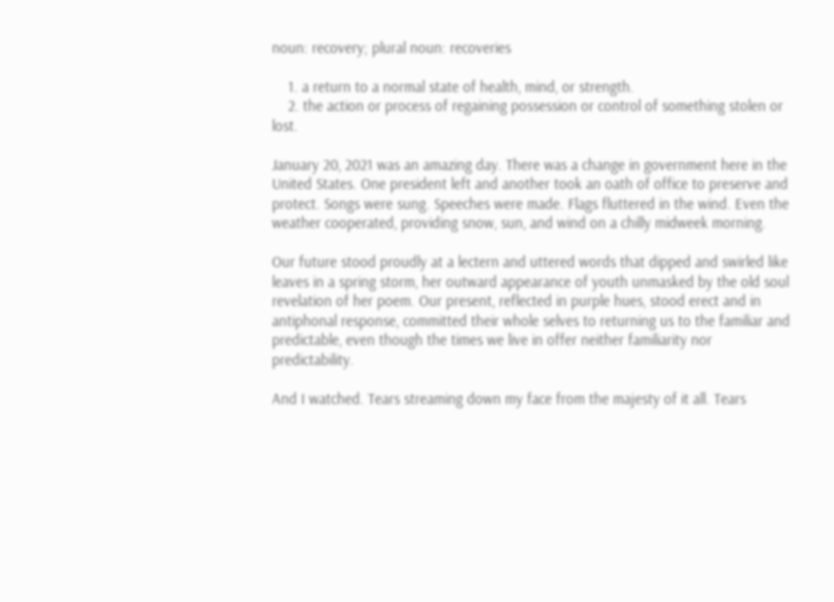noun: recovery; plural noun: recoveries

    1. a return to a normal state of health, mind, or strength.
    2. the action or process of regaining possession or control of something stolen or lost.

January 20, 2021 was an amazing day. There was a change in government here in the United States. One president left and another took an oath of office to preserve and protect. Songs were sung. Speeches were made. Flags fluttered in the wind. Even the weather cooperated, providing snow, sun, and wind on a chilly midweek morning.

Our future stood proudly at a lectern and uttered words that dipped and swirled like leaves in a spring storm, her outward appearance of youth unmasked by the old soul revelation of her poem. Our present, reflected in purple hues, stood erect and in antiphonal response, committed their whole selves to returning us to the familiar and predictable, even though the times we live in offer neither familiarity nor predictability.

And I watched. Tears streaming down my face from the majesty of it all. Tears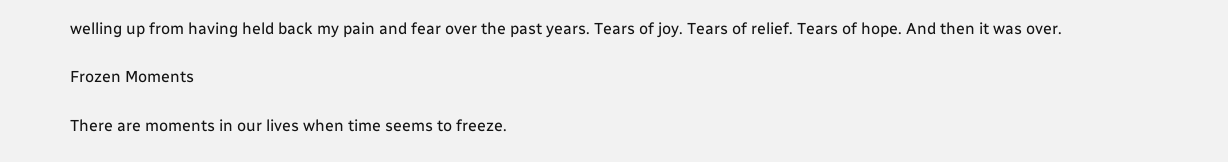welling up from having held back my pain and fear over the past years. Tears of joy. Tears of relief. Tears of hope. And then it was over.

Frozen Moments

There are moments in our lives when time seems to freeze.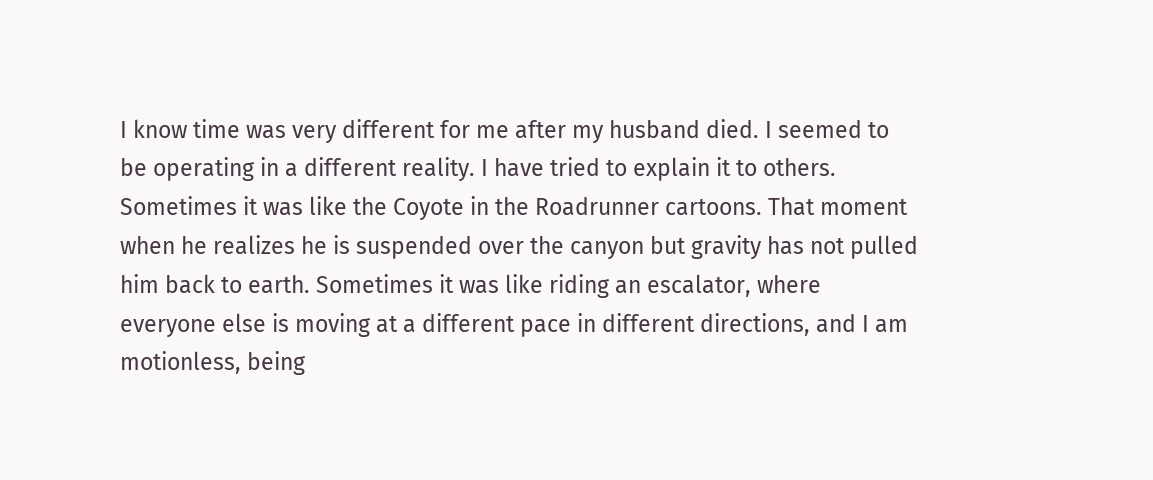I know time was very different for me after my husband died. I seemed to be operating in a different reality. I have tried to explain it to others. Sometimes it was like the Coyote in the Roadrunner cartoons. That moment when he realizes he is suspended over the canyon but gravity has not pulled him back to earth. Sometimes it was like riding an escalator, where everyone else is moving at a different pace in different directions, and I am motionless, being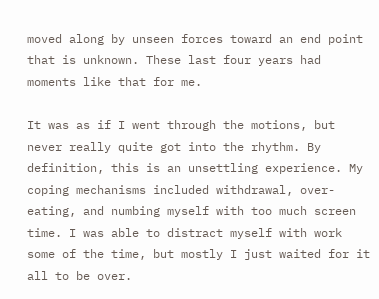moved along by unseen forces toward an end point that is unknown. These last four years had moments like that for me.

It was as if I went through the motions, but never really quite got into the rhythm. By definition, this is an unsettling experience. My coping mechanisms included withdrawal, over-eating, and numbing myself with too much screen time. I was able to distract myself with work some of the time, but mostly I just waited for it all to be over.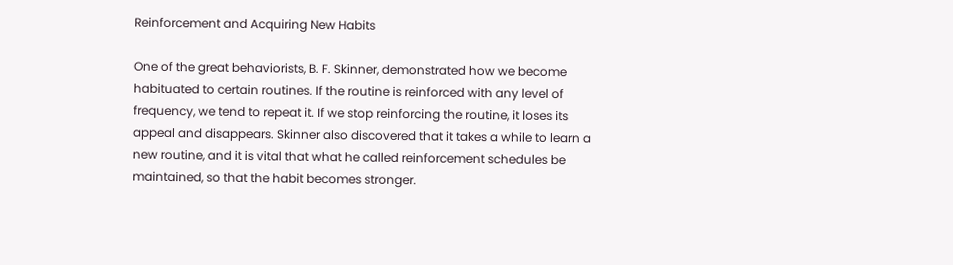Reinforcement and Acquiring New Habits

One of the great behaviorists, B. F. Skinner, demonstrated how we become habituated to certain routines. If the routine is reinforced with any level of frequency, we tend to repeat it. If we stop reinforcing the routine, it loses its appeal and disappears. Skinner also discovered that it takes a while to learn a new routine, and it is vital that what he called reinforcement schedules be maintained, so that the habit becomes stronger.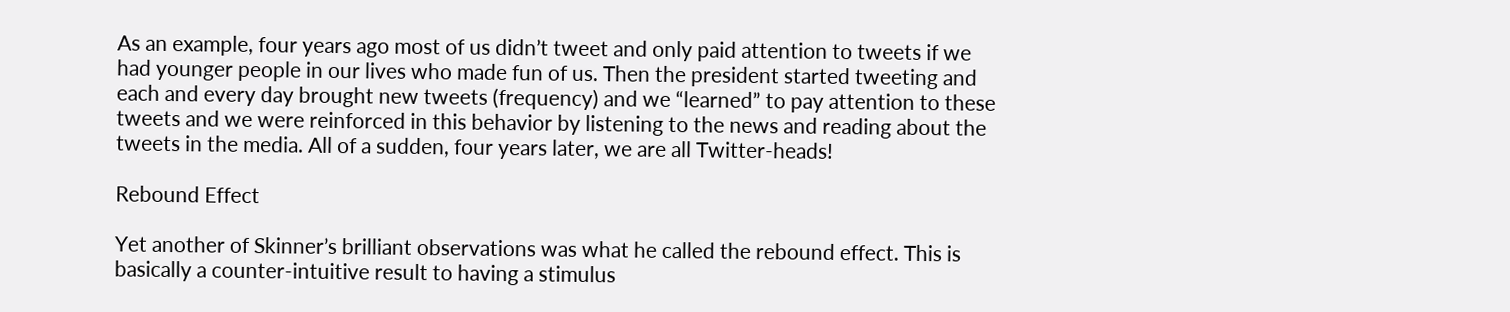As an example, four years ago most of us didn’t tweet and only paid attention to tweets if we had younger people in our lives who made fun of us. Then the president started tweeting and each and every day brought new tweets (frequency) and we “learned” to pay attention to these tweets and we were reinforced in this behavior by listening to the news and reading about the tweets in the media. All of a sudden, four years later, we are all Twitter-heads!

Rebound Effect

Yet another of Skinner’s brilliant observations was what he called the rebound effect. This is basically a counter-intuitive result to having a stimulus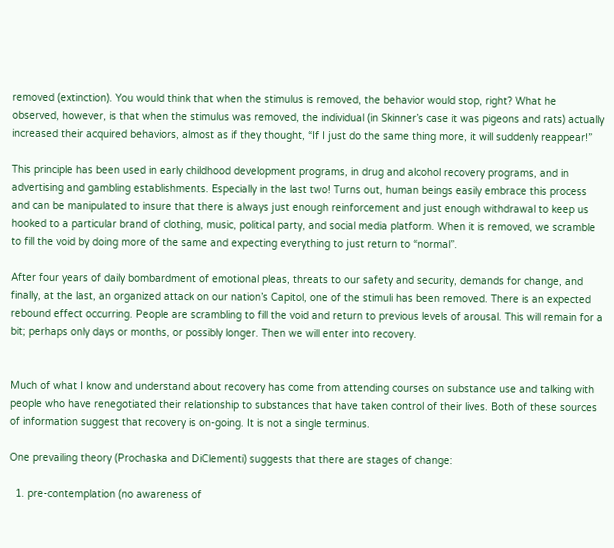removed (extinction). You would think that when the stimulus is removed, the behavior would stop, right? What he observed, however, is that when the stimulus was removed, the individual (in Skinner’s case it was pigeons and rats) actually increased their acquired behaviors, almost as if they thought, “If I just do the same thing more, it will suddenly reappear!”

This principle has been used in early childhood development programs, in drug and alcohol recovery programs, and in advertising and gambling establishments. Especially in the last two! Turns out, human beings easily embrace this process and can be manipulated to insure that there is always just enough reinforcement and just enough withdrawal to keep us hooked to a particular brand of clothing, music, political party, and social media platform. When it is removed, we scramble to fill the void by doing more of the same and expecting everything to just return to “normal”.

After four years of daily bombardment of emotional pleas, threats to our safety and security, demands for change, and finally, at the last, an organized attack on our nation’s Capitol, one of the stimuli has been removed. There is an expected rebound effect occurring. People are scrambling to fill the void and return to previous levels of arousal. This will remain for a bit; perhaps only days or months, or possibly longer. Then we will enter into recovery.


Much of what I know and understand about recovery has come from attending courses on substance use and talking with people who have renegotiated their relationship to substances that have taken control of their lives. Both of these sources of information suggest that recovery is on-going. It is not a single terminus.

One prevailing theory (Prochaska and DiClementi) suggests that there are stages of change:

  1. pre-contemplation (no awareness of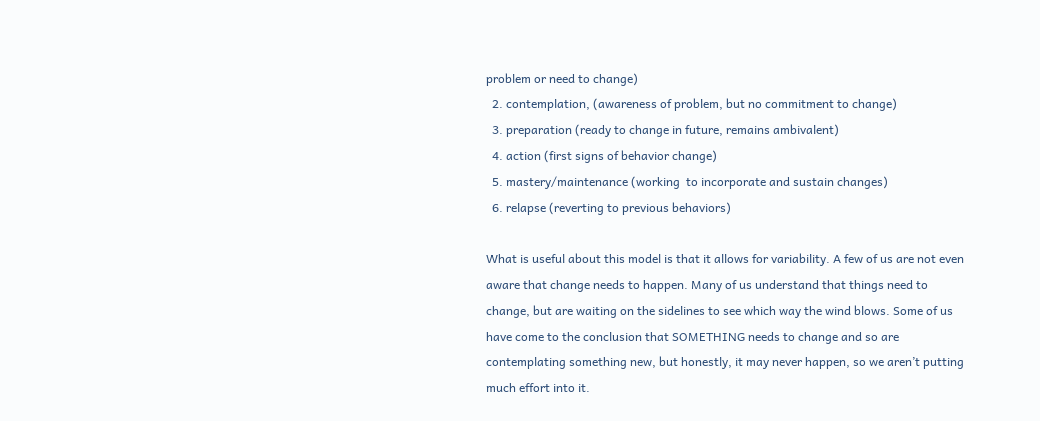problem or need to change)
  2. contemplation, (awareness of problem, but no commitment to change)
  3. preparation (ready to change in future, remains ambivalent)
  4. action (first signs of behavior change)
  5. mastery/maintenance (working  to incorporate and sustain changes)
  6. relapse (reverting to previous behaviors)

What is useful about this model is that it allows for variability. A few of us are not even aware that change needs to happen. Many of us understand that things need to change, but are waiting on the sidelines to see which way the wind blows. Some of us have come to the conclusion that SOMETHING needs to change and so are contemplating something new, but honestly, it may never happen, so we aren’t putting much effort into it.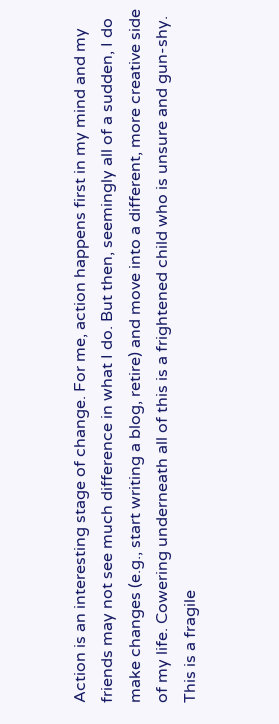Action is an interesting stage of change. For me, action happens first in my mind and my friends may not see much difference in what I do. But then, seemingly all of a sudden, I do make changes (e.g., start writing a blog, retire) and move into a different, more creative side of my life. Cowering underneath all of this is a frightened child who is unsure and gun-shy. This is a fragile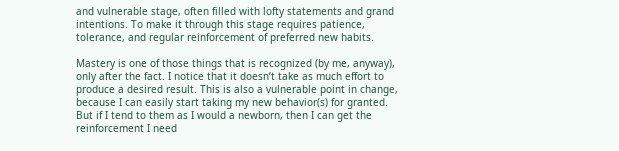and vulnerable stage, often filled with lofty statements and grand intentions. To make it through this stage requires patience, tolerance, and regular reinforcement of preferred new habits.

Mastery is one of those things that is recognized (by me, anyway), only after the fact. I notice that it doesn’t take as much effort to produce a desired result. This is also a vulnerable point in change, because I can easily start taking my new behavior(s) for granted. But if I tend to them as I would a newborn, then I can get the reinforcement I need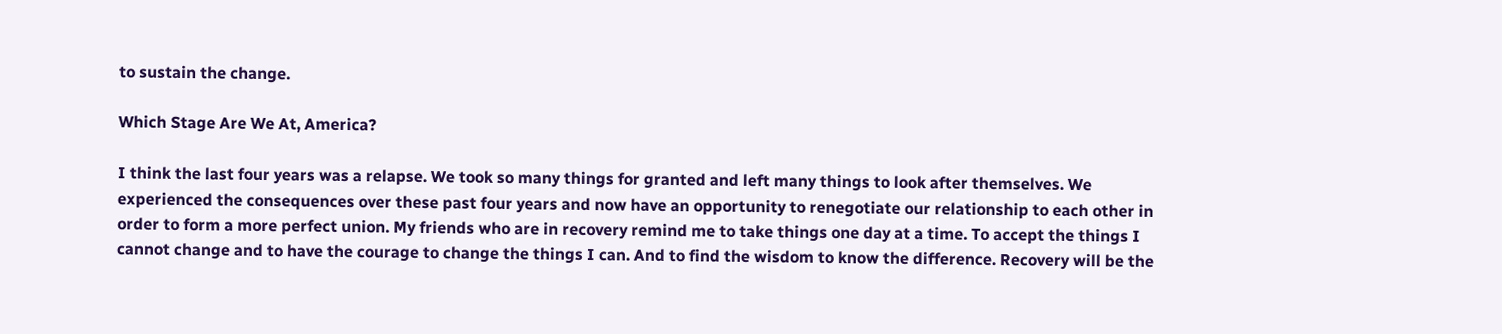to sustain the change.

Which Stage Are We At, America?

I think the last four years was a relapse. We took so many things for granted and left many things to look after themselves. We experienced the consequences over these past four years and now have an opportunity to renegotiate our relationship to each other in order to form a more perfect union. My friends who are in recovery remind me to take things one day at a time. To accept the things I cannot change and to have the courage to change the things I can. And to find the wisdom to know the difference. Recovery will be the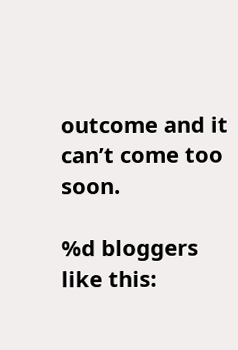outcome and it can’t come too soon.

%d bloggers like this: